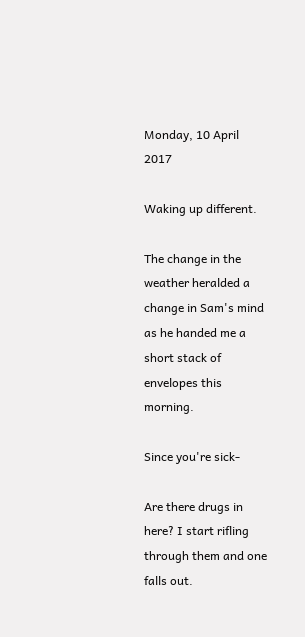Monday, 10 April 2017

Waking up different.

The change in the weather heralded a change in Sam's mind as he handed me a short stack of envelopes this morning.

Since you're sick-

Are there drugs in here? I start rifling through them and one falls out.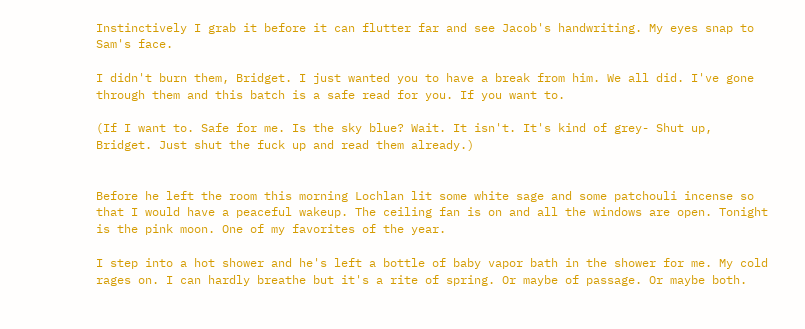Instinctively I grab it before it can flutter far and see Jacob's handwriting. My eyes snap to Sam's face.

I didn't burn them, Bridget. I just wanted you to have a break from him. We all did. I've gone through them and this batch is a safe read for you. If you want to.

(If I want to. Safe for me. Is the sky blue? Wait. It isn't. It's kind of grey- Shut up, Bridget. Just shut the fuck up and read them already.)


Before he left the room this morning Lochlan lit some white sage and some patchouli incense so that I would have a peaceful wakeup. The ceiling fan is on and all the windows are open. Tonight is the pink moon. One of my favorites of the year.

I step into a hot shower and he's left a bottle of baby vapor bath in the shower for me. My cold rages on. I can hardly breathe but it's a rite of spring. Or maybe of passage. Or maybe both.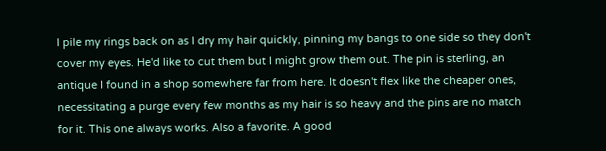I pile my rings back on as I dry my hair quickly, pinning my bangs to one side so they don't cover my eyes. He'd like to cut them but I might grow them out. The pin is sterling, an antique I found in a shop somewhere far from here. It doesn't flex like the cheaper ones, necessitating a purge every few months as my hair is so heavy and the pins are no match for it. This one always works. Also a favorite. A good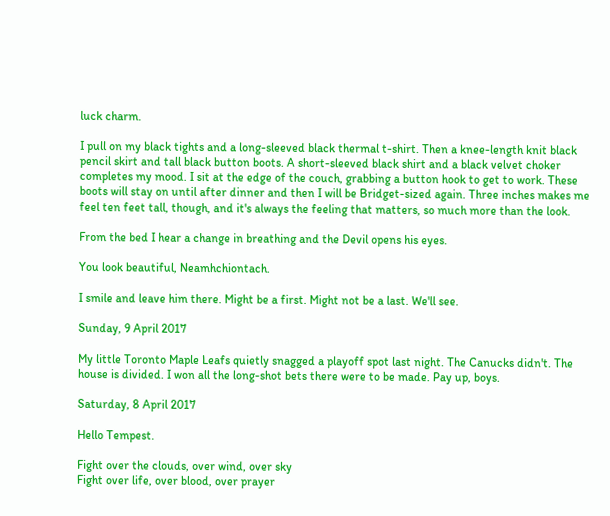luck charm.

I pull on my black tights and a long-sleeved black thermal t-shirt. Then a knee-length knit black pencil skirt and tall black button boots. A short-sleeved black shirt and a black velvet choker completes my mood. I sit at the edge of the couch, grabbing a button hook to get to work. These boots will stay on until after dinner and then I will be Bridget-sized again. Three inches makes me feel ten feet tall, though, and it's always the feeling that matters, so much more than the look.

From the bed I hear a change in breathing and the Devil opens his eyes.

You look beautiful, Neamhchiontach.

I smile and leave him there. Might be a first. Might not be a last. We'll see.

Sunday, 9 April 2017

My little Toronto Maple Leafs quietly snagged a playoff spot last night. The Canucks didn't. The house is divided. I won all the long-shot bets there were to be made. Pay up, boys.

Saturday, 8 April 2017

Hello Tempest.

Fight over the clouds, over wind, over sky
Fight over life, over blood, over prayer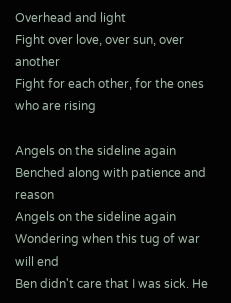Overhead and light
Fight over love, over sun, over another
Fight for each other, for the ones who are rising

Angels on the sideline again
Benched along with patience and reason
Angels on the sideline again
Wondering when this tug of war will end
Ben didn't care that I was sick. He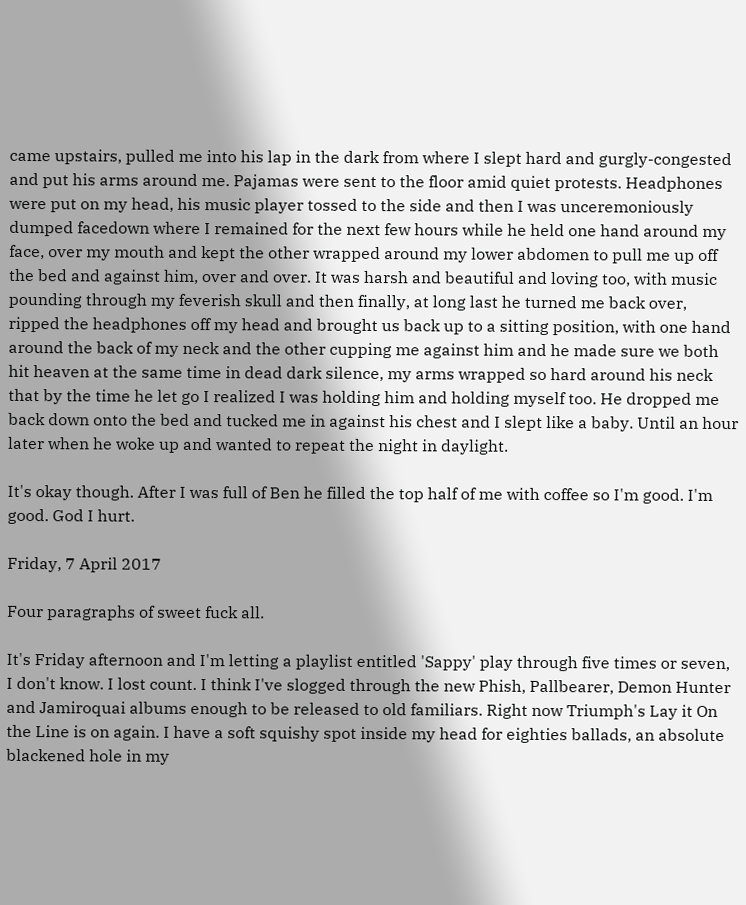came upstairs, pulled me into his lap in the dark from where I slept hard and gurgly-congested and put his arms around me. Pajamas were sent to the floor amid quiet protests. Headphones were put on my head, his music player tossed to the side and then I was unceremoniously dumped facedown where I remained for the next few hours while he held one hand around my face, over my mouth and kept the other wrapped around my lower abdomen to pull me up off the bed and against him, over and over. It was harsh and beautiful and loving too, with music pounding through my feverish skull and then finally, at long last he turned me back over, ripped the headphones off my head and brought us back up to a sitting position, with one hand around the back of my neck and the other cupping me against him and he made sure we both hit heaven at the same time in dead dark silence, my arms wrapped so hard around his neck that by the time he let go I realized I was holding him and holding myself too. He dropped me back down onto the bed and tucked me in against his chest and I slept like a baby. Until an hour later when he woke up and wanted to repeat the night in daylight.

It's okay though. After I was full of Ben he filled the top half of me with coffee so I'm good. I'm good. God I hurt.

Friday, 7 April 2017

Four paragraphs of sweet fuck all.

It's Friday afternoon and I'm letting a playlist entitled 'Sappy' play through five times or seven, I don't know. I lost count. I think I've slogged through the new Phish, Pallbearer, Demon Hunter and Jamiroquai albums enough to be released to old familiars. Right now Triumph's Lay it On the Line is on again. I have a soft squishy spot inside my head for eighties ballads, an absolute blackened hole in my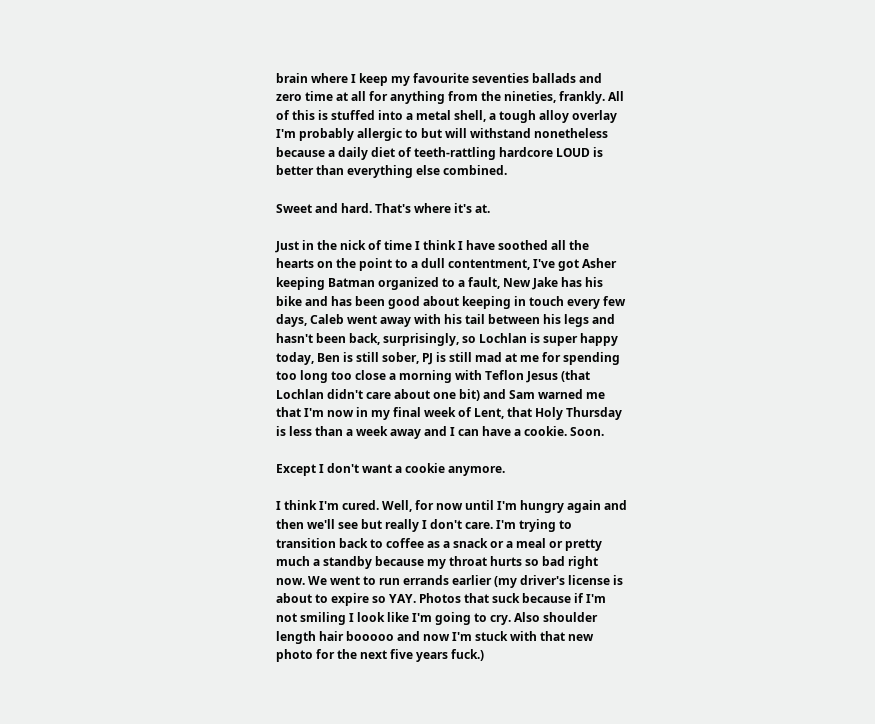brain where I keep my favourite seventies ballads and zero time at all for anything from the nineties, frankly. All of this is stuffed into a metal shell, a tough alloy overlay I'm probably allergic to but will withstand nonetheless because a daily diet of teeth-rattling hardcore LOUD is better than everything else combined.

Sweet and hard. That's where it's at.

Just in the nick of time I think I have soothed all the hearts on the point to a dull contentment, I've got Asher keeping Batman organized to a fault, New Jake has his bike and has been good about keeping in touch every few days, Caleb went away with his tail between his legs and hasn't been back, surprisingly, so Lochlan is super happy today, Ben is still sober, PJ is still mad at me for spending too long too close a morning with Teflon Jesus (that Lochlan didn't care about one bit) and Sam warned me that I'm now in my final week of Lent, that Holy Thursday is less than a week away and I can have a cookie. Soon.

Except I don't want a cookie anymore.

I think I'm cured. Well, for now until I'm hungry again and then we'll see but really I don't care. I'm trying to transition back to coffee as a snack or a meal or pretty much a standby because my throat hurts so bad right now. We went to run errands earlier (my driver's license is about to expire so YAY. Photos that suck because if I'm not smiling I look like I'm going to cry. Also shoulder length hair booooo and now I'm stuck with that new photo for the next five years fuck.)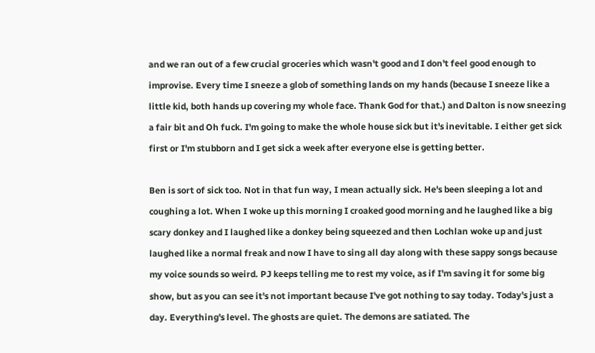and we ran out of a few crucial groceries which wasn't good and I don't feel good enough to improvise. Every time I sneeze a glob of something lands on my hands (because I sneeze like a little kid, both hands up covering my whole face. Thank God for that.) and Dalton is now sneezing a fair bit and Oh fuck. I'm going to make the whole house sick but it's inevitable. I either get sick first or I'm stubborn and I get sick a week after everyone else is getting better.

Ben is sort of sick too. Not in that fun way, I mean actually sick. He's been sleeping a lot and coughing a lot. When I woke up this morning I croaked good morning and he laughed like a big scary donkey and I laughed like a donkey being squeezed and then Lochlan woke up and just laughed like a normal freak and now I have to sing all day along with these sappy songs because my voice sounds so weird. PJ keeps telling me to rest my voice, as if I'm saving it for some big show, but as you can see it's not important because I've got nothing to say today. Today's just a day. Everything's level. The ghosts are quiet. The demons are satiated. The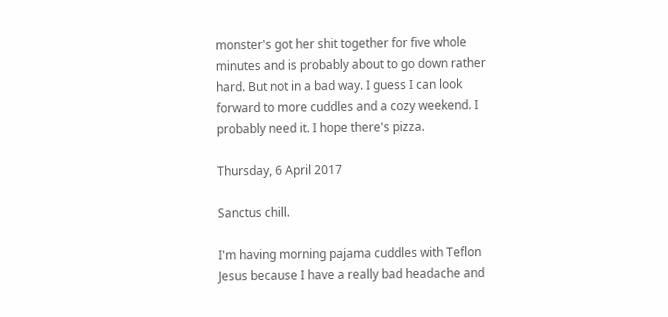monster's got her shit together for five whole minutes and is probably about to go down rather hard. But not in a bad way. I guess I can look forward to more cuddles and a cozy weekend. I probably need it. I hope there's pizza.

Thursday, 6 April 2017

Sanctus chill.

I'm having morning pajama cuddles with Teflon Jesus because I have a really bad headache and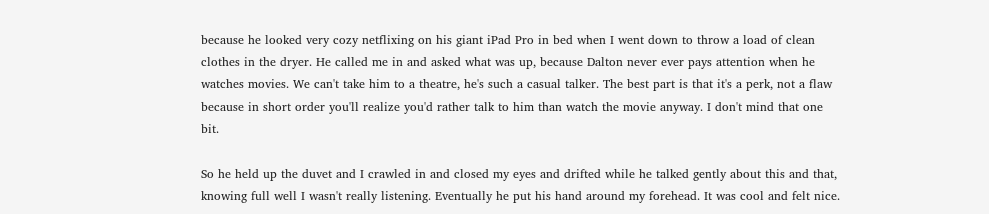because he looked very cozy netflixing on his giant iPad Pro in bed when I went down to throw a load of clean clothes in the dryer. He called me in and asked what was up, because Dalton never ever pays attention when he watches movies. We can't take him to a theatre, he's such a casual talker. The best part is that it's a perk, not a flaw because in short order you'll realize you'd rather talk to him than watch the movie anyway. I don't mind that one bit.

So he held up the duvet and I crawled in and closed my eyes and drifted while he talked gently about this and that, knowing full well I wasn't really listening. Eventually he put his hand around my forehead. It was cool and felt nice.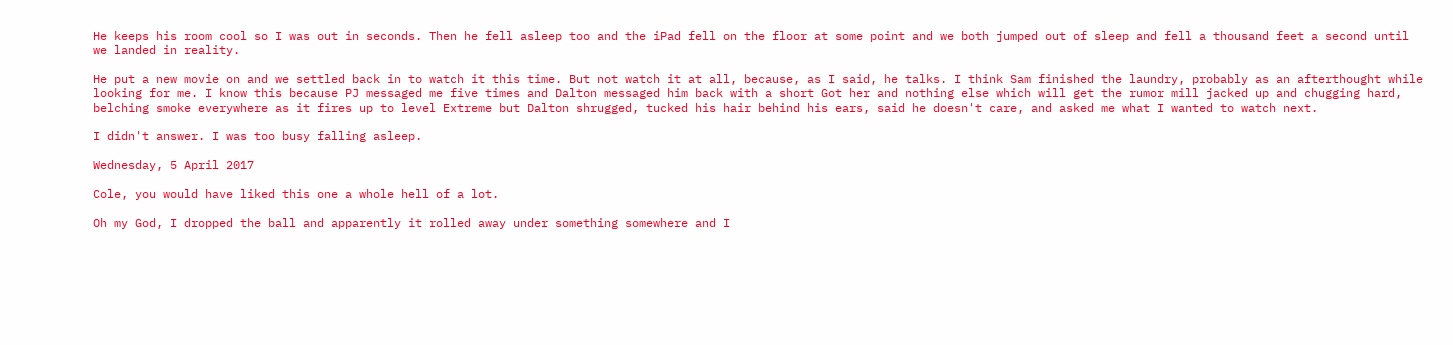He keeps his room cool so I was out in seconds. Then he fell asleep too and the iPad fell on the floor at some point and we both jumped out of sleep and fell a thousand feet a second until we landed in reality.

He put a new movie on and we settled back in to watch it this time. But not watch it at all, because, as I said, he talks. I think Sam finished the laundry, probably as an afterthought while looking for me. I know this because PJ messaged me five times and Dalton messaged him back with a short Got her and nothing else which will get the rumor mill jacked up and chugging hard, belching smoke everywhere as it fires up to level Extreme but Dalton shrugged, tucked his hair behind his ears, said he doesn't care, and asked me what I wanted to watch next.

I didn't answer. I was too busy falling asleep.

Wednesday, 5 April 2017

Cole, you would have liked this one a whole hell of a lot.

Oh my God, I dropped the ball and apparently it rolled away under something somewhere and I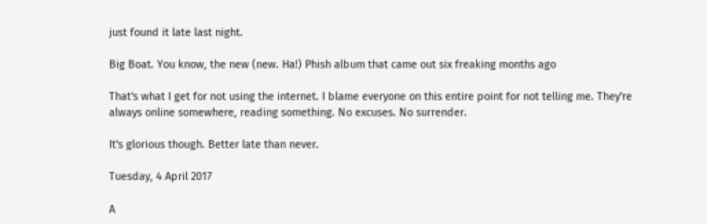just found it late last night.

Big Boat. You know, the new (new. Ha!) Phish album that came out six freaking months ago

That's what I get for not using the internet. I blame everyone on this entire point for not telling me. They're always online somewhere, reading something. No excuses. No surrender.

It's glorious though. Better late than never.

Tuesday, 4 April 2017

A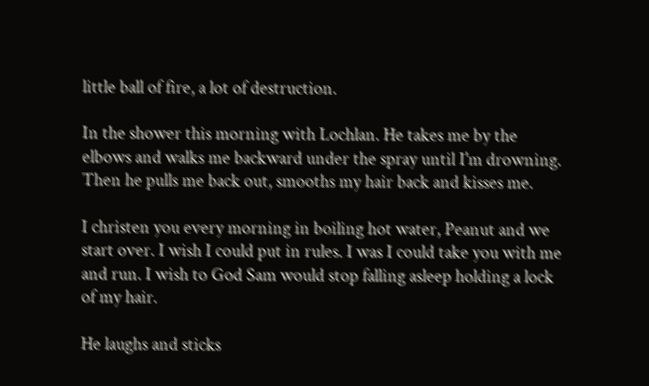little ball of fire, a lot of destruction.

In the shower this morning with Lochlan. He takes me by the elbows and walks me backward under the spray until I'm drowning. Then he pulls me back out, smooths my hair back and kisses me.

I christen you every morning in boiling hot water, Peanut and we start over. I wish I could put in rules. I was I could take you with me and run. I wish to God Sam would stop falling asleep holding a lock of my hair.

He laughs and sticks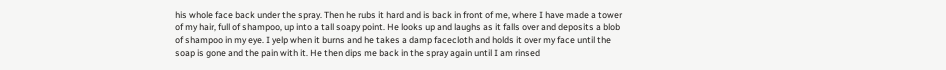his whole face back under the spray. Then he rubs it hard and is back in front of me, where I have made a tower of my hair, full of shampoo, up into a tall soapy point. He looks up and laughs as it falls over and deposits a blob of shampoo in my eye. I yelp when it burns and he takes a damp facecloth and holds it over my face until the soap is gone and the pain with it. He then dips me back in the spray again until I am rinsed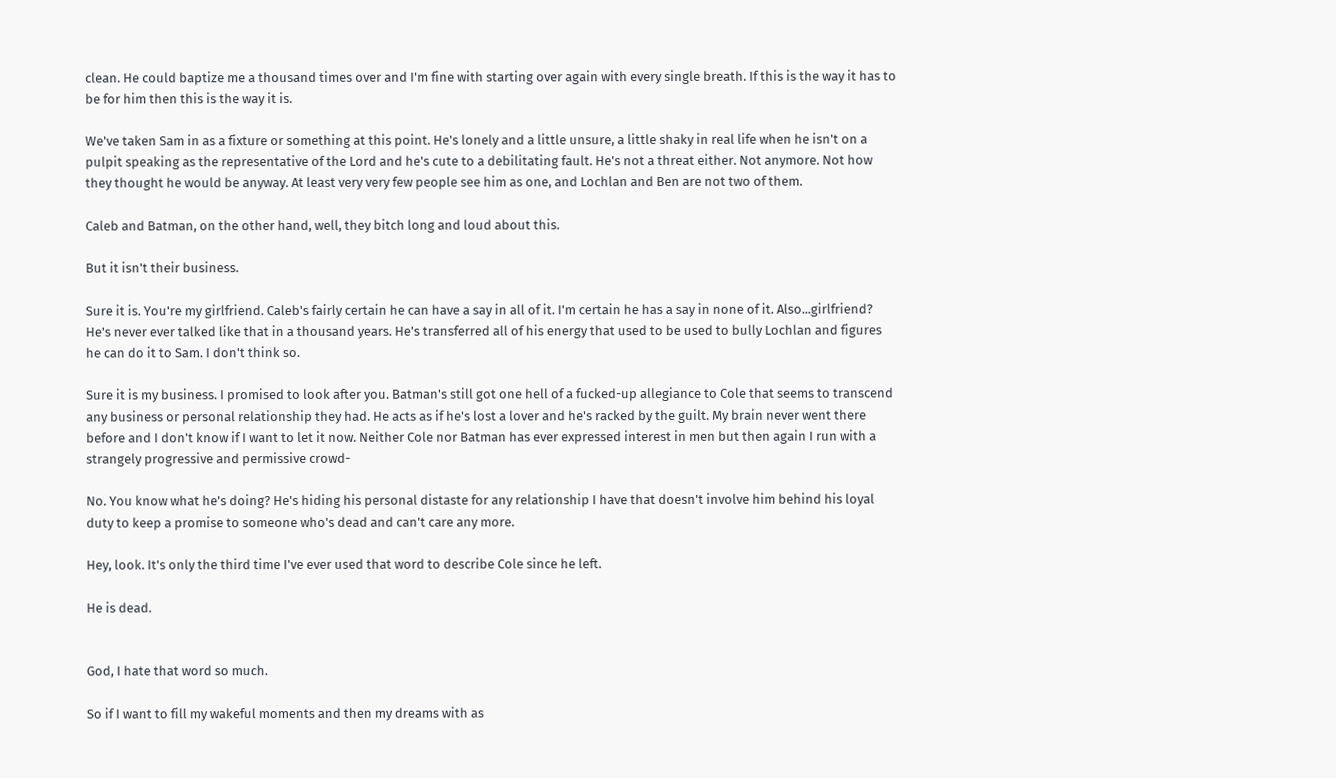clean. He could baptize me a thousand times over and I'm fine with starting over again with every single breath. If this is the way it has to be for him then this is the way it is.

We've taken Sam in as a fixture or something at this point. He's lonely and a little unsure, a little shaky in real life when he isn't on a pulpit speaking as the representative of the Lord and he's cute to a debilitating fault. He's not a threat either. Not anymore. Not how they thought he would be anyway. At least very very few people see him as one, and Lochlan and Ben are not two of them.

Caleb and Batman, on the other hand, well, they bitch long and loud about this.

But it isn't their business.

Sure it is. You're my girlfriend. Caleb's fairly certain he can have a say in all of it. I'm certain he has a say in none of it. Also...girlfriend? He's never ever talked like that in a thousand years. He's transferred all of his energy that used to be used to bully Lochlan and figures he can do it to Sam. I don't think so.

Sure it is my business. I promised to look after you. Batman's still got one hell of a fucked-up allegiance to Cole that seems to transcend any business or personal relationship they had. He acts as if he's lost a lover and he's racked by the guilt. My brain never went there before and I don't know if I want to let it now. Neither Cole nor Batman has ever expressed interest in men but then again I run with a strangely progressive and permissive crowd-

No. You know what he's doing? He's hiding his personal distaste for any relationship I have that doesn't involve him behind his loyal duty to keep a promise to someone who's dead and can't care any more.

Hey, look. It's only the third time I've ever used that word to describe Cole since he left.

He is dead.


God, I hate that word so much.

So if I want to fill my wakeful moments and then my dreams with as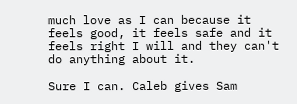much love as I can because it feels good, it feels safe and it feels right I will and they can't do anything about it.

Sure I can. Caleb gives Sam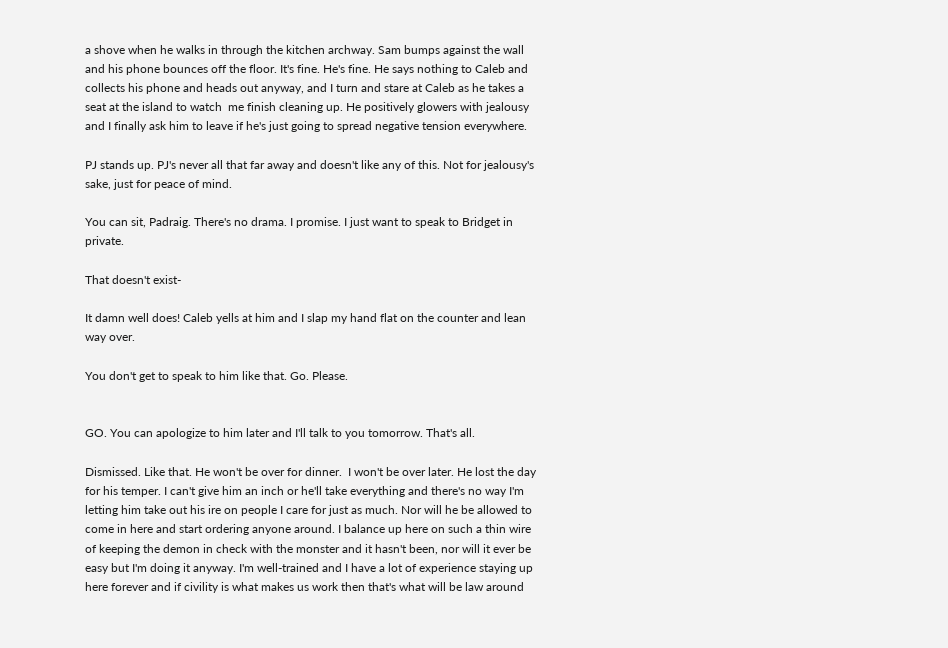a shove when he walks in through the kitchen archway. Sam bumps against the wall and his phone bounces off the floor. It's fine. He's fine. He says nothing to Caleb and collects his phone and heads out anyway, and I turn and stare at Caleb as he takes a seat at the island to watch  me finish cleaning up. He positively glowers with jealousy and I finally ask him to leave if he's just going to spread negative tension everywhere.

PJ stands up. PJ's never all that far away and doesn't like any of this. Not for jealousy's sake, just for peace of mind.

You can sit, Padraig. There's no drama. I promise. I just want to speak to Bridget in private.

That doesn't exist-

It damn well does! Caleb yells at him and I slap my hand flat on the counter and lean way over.

You don't get to speak to him like that. Go. Please.


GO. You can apologize to him later and I'll talk to you tomorrow. That's all.

Dismissed. Like that. He won't be over for dinner.  I won't be over later. He lost the day for his temper. I can't give him an inch or he'll take everything and there's no way I'm letting him take out his ire on people I care for just as much. Nor will he be allowed to come in here and start ordering anyone around. I balance up here on such a thin wire of keeping the demon in check with the monster and it hasn't been, nor will it ever be easy but I'm doing it anyway. I'm well-trained and I have a lot of experience staying up here forever and if civility is what makes us work then that's what will be law around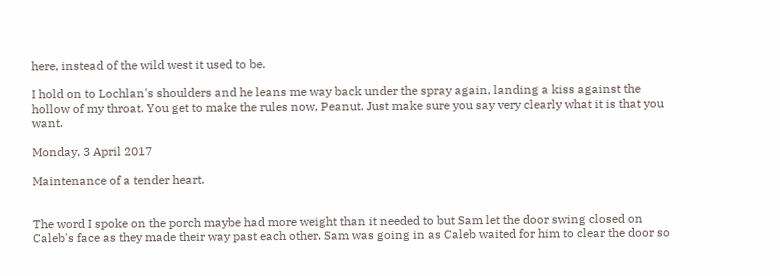here, instead of the wild west it used to be.

I hold on to Lochlan's shoulders and he leans me way back under the spray again, landing a kiss against the hollow of my throat. You get to make the rules now, Peanut. Just make sure you say very clearly what it is that you want.

Monday, 3 April 2017

Maintenance of a tender heart.


The word I spoke on the porch maybe had more weight than it needed to but Sam let the door swing closed on Caleb's face as they made their way past each other. Sam was going in as Caleb waited for him to clear the door so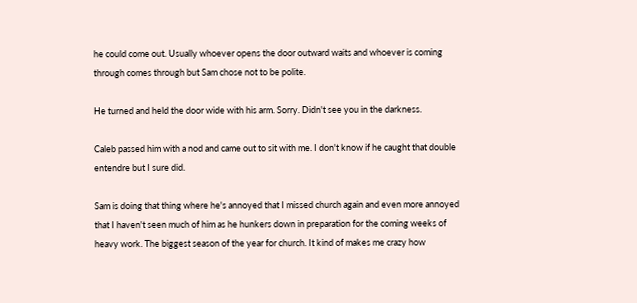he could come out. Usually whoever opens the door outward waits and whoever is coming through comes through but Sam chose not to be polite.

He turned and held the door wide with his arm. Sorry. Didn't see you in the darkness.

Caleb passed him with a nod and came out to sit with me. I don't know if he caught that double entendre but I sure did.

Sam is doing that thing where he's annoyed that I missed church again and even more annoyed that I haven't seen much of him as he hunkers down in preparation for the coming weeks of heavy work. The biggest season of the year for church. It kind of makes me crazy how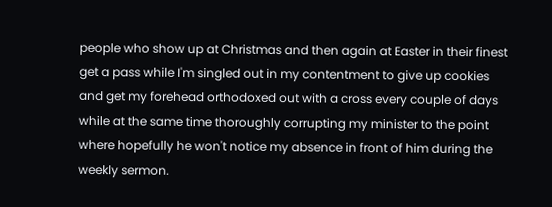people who show up at Christmas and then again at Easter in their finest get a pass while I'm singled out in my contentment to give up cookies and get my forehead orthodoxed out with a cross every couple of days while at the same time thoroughly corrupting my minister to the point where hopefully he won't notice my absence in front of him during the weekly sermon.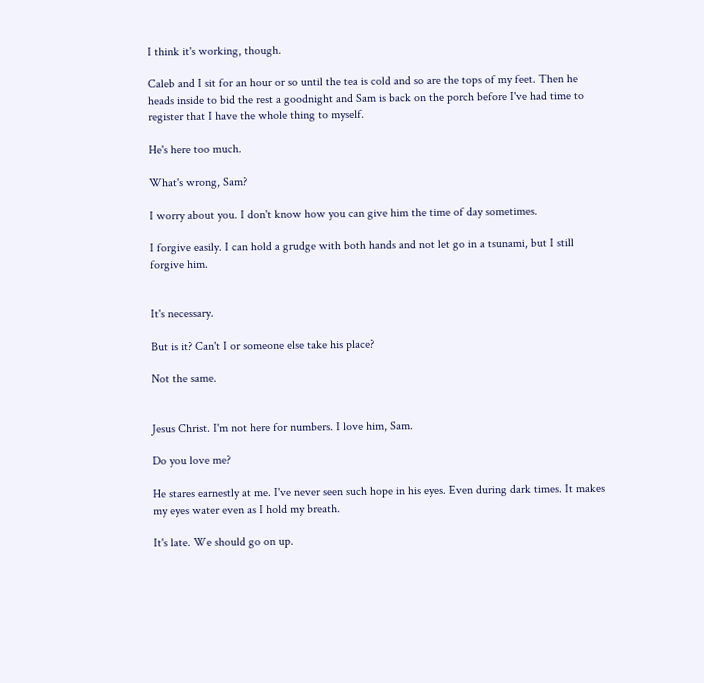I think it's working, though.

Caleb and I sit for an hour or so until the tea is cold and so are the tops of my feet. Then he heads inside to bid the rest a goodnight and Sam is back on the porch before I've had time to register that I have the whole thing to myself.

He's here too much.

What's wrong, Sam?

I worry about you. I don't know how you can give him the time of day sometimes.

I forgive easily. I can hold a grudge with both hands and not let go in a tsunami, but I still forgive him.


It's necessary.

But is it? Can't I or someone else take his place?

Not the same.


Jesus Christ. I'm not here for numbers. I love him, Sam.

Do you love me?

He stares earnestly at me. I've never seen such hope in his eyes. Even during dark times. It makes my eyes water even as I hold my breath.

It's late. We should go on up.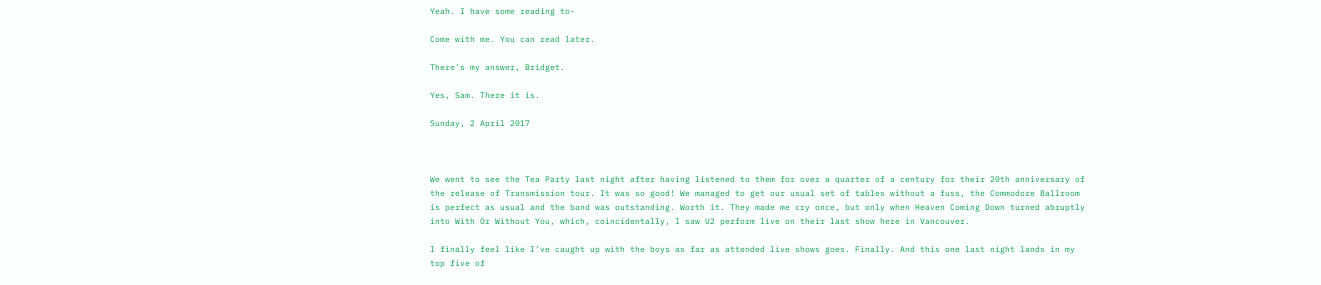Yeah. I have some reading to-

Come with me. You can read later.

There's my answer, Bridget.

Yes, Sam. There it is.

Sunday, 2 April 2017



We went to see the Tea Party last night after having listened to them for over a quarter of a century for their 20th anniversary of the release of Transmission tour. It was so good! We managed to get our usual set of tables without a fuss, the Commodore Ballroom is perfect as usual and the band was outstanding. Worth it. They made me cry once, but only when Heaven Coming Down turned abruptly into With Or Without You, which, coincidentally, I saw U2 perform live on their last show here in Vancouver.

I finally feel like I've caught up with the boys as far as attended live shows goes. Finally. And this one last night lands in my top five of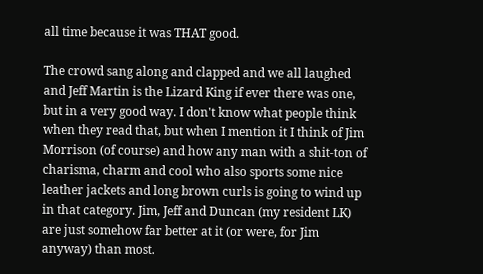all time because it was THAT good.

The crowd sang along and clapped and we all laughed and Jeff Martin is the Lizard King if ever there was one, but in a very good way. I don't know what people think when they read that, but when I mention it I think of Jim Morrison (of course) and how any man with a shit-ton of charisma, charm and cool who also sports some nice leather jackets and long brown curls is going to wind up in that category. Jim, Jeff and Duncan (my resident LK) are just somehow far better at it (or were, for Jim anyway) than most.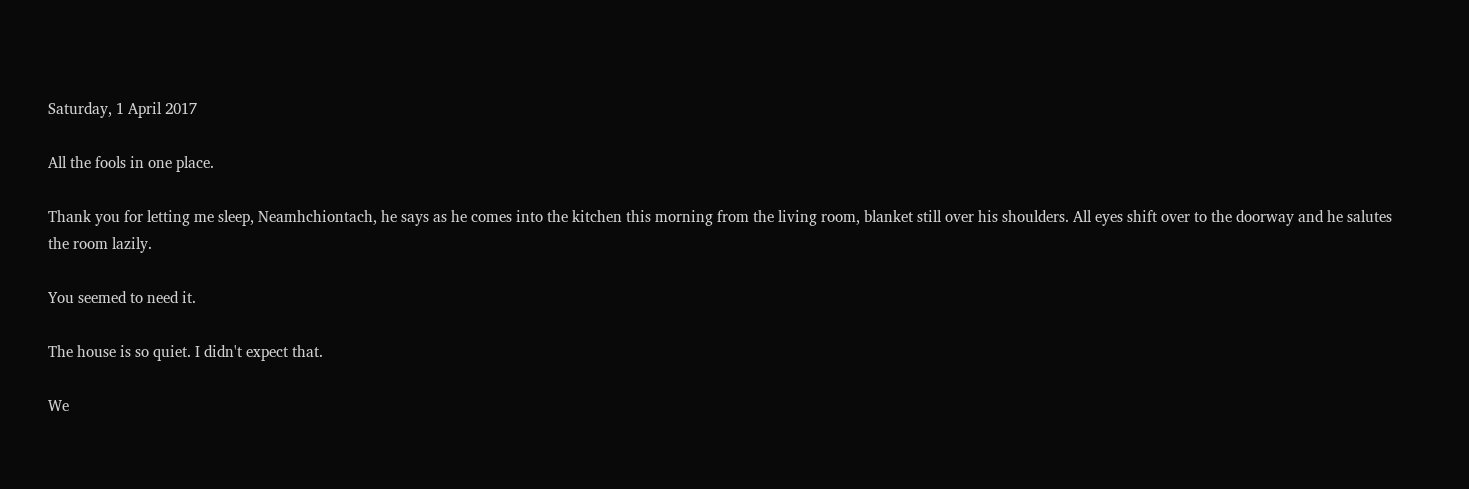Saturday, 1 April 2017

All the fools in one place.

Thank you for letting me sleep, Neamhchiontach, he says as he comes into the kitchen this morning from the living room, blanket still over his shoulders. All eyes shift over to the doorway and he salutes the room lazily.

You seemed to need it.

The house is so quiet. I didn't expect that.

We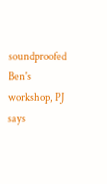soundproofed Ben's workshop, PJ says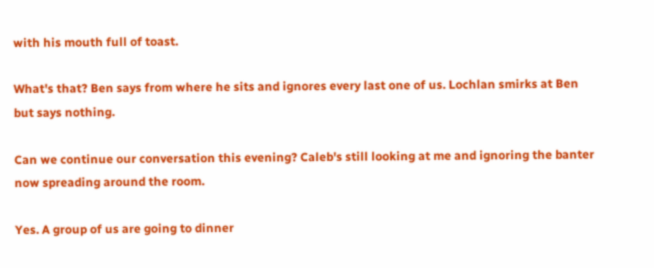with his mouth full of toast.

What's that? Ben says from where he sits and ignores every last one of us. Lochlan smirks at Ben but says nothing.

Can we continue our conversation this evening? Caleb's still looking at me and ignoring the banter now spreading around the room.

Yes. A group of us are going to dinner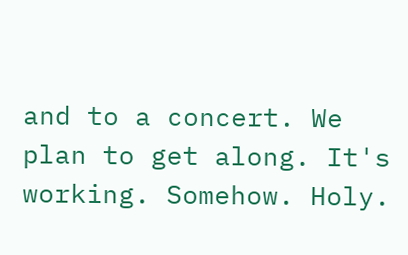and to a concert. We plan to get along. It's working. Somehow. Holy.